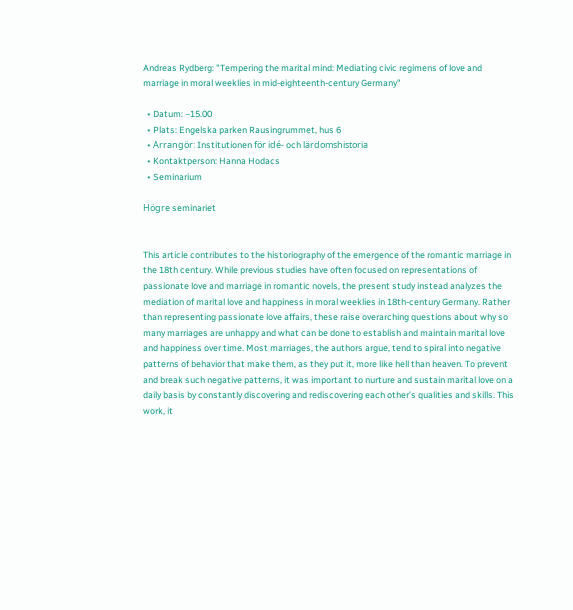Andreas Rydberg: "Tempering the marital mind: Mediating civic regimens of love and marriage in moral weeklies in mid-eighteenth-century Germany"

  • Datum: –15.00
  • Plats: Engelska parken Rausingrummet, hus 6
  • Arrangör: Institutionen för idé- och lärdomshistoria
  • Kontaktperson: Hanna Hodacs
  • Seminarium

Högre seminariet


This article contributes to the historiography of the emergence of the romantic marriage in the 18th century. While previous studies have often focused on representations of passionate love and marriage in romantic novels, the present study instead analyzes the mediation of marital love and happiness in moral weeklies in 18th-century Germany. Rather than representing passionate love affairs, these raise overarching questions about why so many marriages are unhappy and what can be done to establish and maintain marital love and happiness over time. Most marriages, the authors argue, tend to spiral into negative patterns of behavior that make them, as they put it, more like hell than heaven. To prevent and break such negative patterns, it was important to nurture and sustain marital love on a daily basis by constantly discovering and rediscovering each other’s qualities and skills. This work, it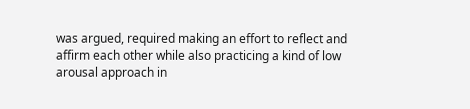was argued, required making an effort to reflect and affirm each other while also practicing a kind of low arousal approach in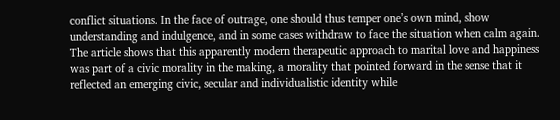conflict situations. In the face of outrage, one should thus temper one’s own mind, show understanding and indulgence, and in some cases withdraw to face the situation when calm again. The article shows that this apparently modern therapeutic approach to marital love and happiness was part of a civic morality in the making, a morality that pointed forward in the sense that it reflected an emerging civic, secular and individualistic identity while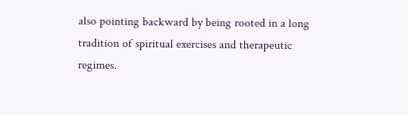also pointing backward by being rooted in a long tradition of spiritual exercises and therapeutic regimes.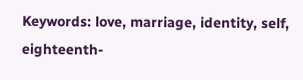Keywords: love, marriage, identity, self, eighteenth-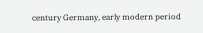century Germany, early modern period